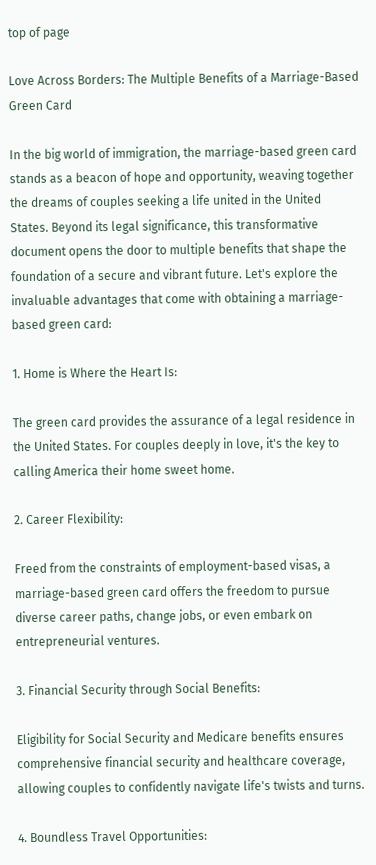top of page

Love Across Borders: The Multiple Benefits of a Marriage-Based Green Card

In the big world of immigration, the marriage-based green card stands as a beacon of hope and opportunity, weaving together the dreams of couples seeking a life united in the United States. Beyond its legal significance, this transformative document opens the door to multiple benefits that shape the foundation of a secure and vibrant future. Let's explore the invaluable advantages that come with obtaining a marriage-based green card:

1. Home is Where the Heart Is:

The green card provides the assurance of a legal residence in the United States. For couples deeply in love, it's the key to calling America their home sweet home.

2. Career Flexibility:

Freed from the constraints of employment-based visas, a marriage-based green card offers the freedom to pursue diverse career paths, change jobs, or even embark on entrepreneurial ventures.

3. Financial Security through Social Benefits:

Eligibility for Social Security and Medicare benefits ensures comprehensive financial security and healthcare coverage, allowing couples to confidently navigate life's twists and turns.

4. Boundless Travel Opportunities: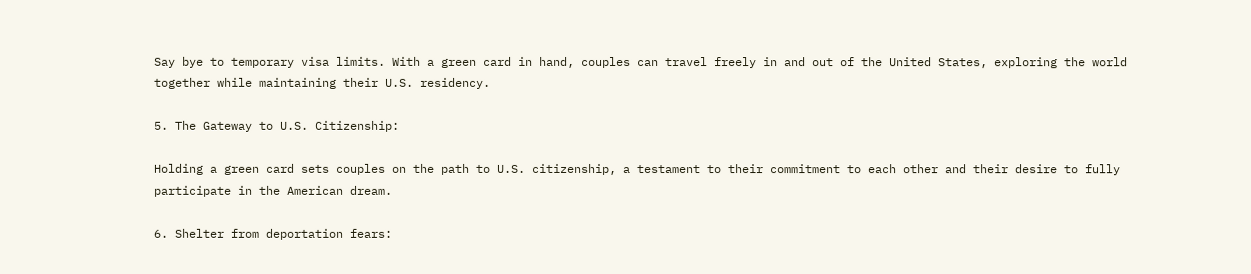Say bye to temporary visa limits. With a green card in hand, couples can travel freely in and out of the United States, exploring the world together while maintaining their U.S. residency.

5. The Gateway to U.S. Citizenship:

Holding a green card sets couples on the path to U.S. citizenship, a testament to their commitment to each other and their desire to fully participate in the American dream.

6. Shelter from deportation fears: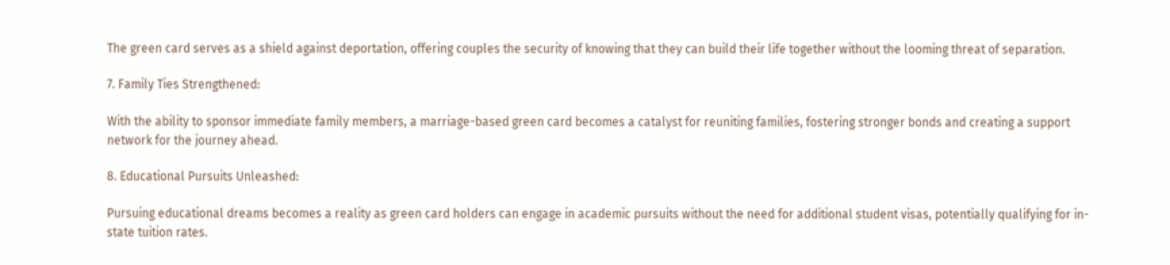The green card serves as a shield against deportation, offering couples the security of knowing that they can build their life together without the looming threat of separation.

7. Family Ties Strengthened:

With the ability to sponsor immediate family members, a marriage-based green card becomes a catalyst for reuniting families, fostering stronger bonds and creating a support network for the journey ahead.

8. Educational Pursuits Unleashed:

Pursuing educational dreams becomes a reality as green card holders can engage in academic pursuits without the need for additional student visas, potentially qualifying for in-state tuition rates.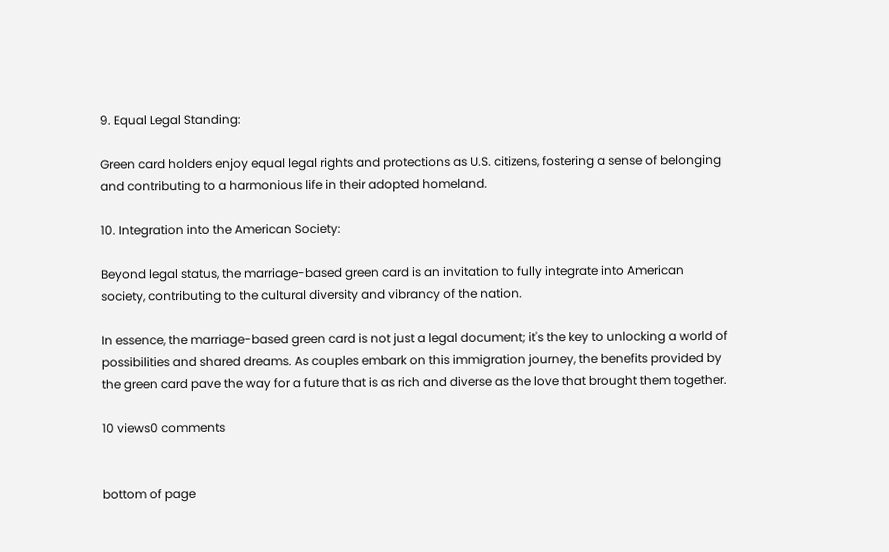9. Equal Legal Standing:

Green card holders enjoy equal legal rights and protections as U.S. citizens, fostering a sense of belonging and contributing to a harmonious life in their adopted homeland.

10. Integration into the American Society:

Beyond legal status, the marriage-based green card is an invitation to fully integrate into American society, contributing to the cultural diversity and vibrancy of the nation.

In essence, the marriage-based green card is not just a legal document; it's the key to unlocking a world of possibilities and shared dreams. As couples embark on this immigration journey, the benefits provided by the green card pave the way for a future that is as rich and diverse as the love that brought them together.

10 views0 comments


bottom of page